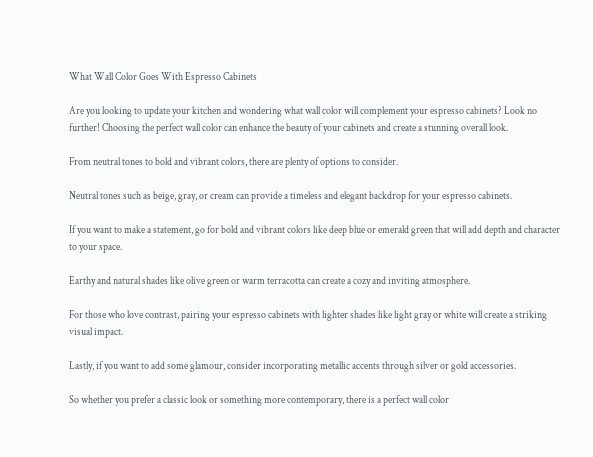What Wall Color Goes With Espresso Cabinets

Are you looking to update your kitchen and wondering what wall color will complement your espresso cabinets? Look no further! Choosing the perfect wall color can enhance the beauty of your cabinets and create a stunning overall look.

From neutral tones to bold and vibrant colors, there are plenty of options to consider.

Neutral tones such as beige, gray, or cream can provide a timeless and elegant backdrop for your espresso cabinets.

If you want to make a statement, go for bold and vibrant colors like deep blue or emerald green that will add depth and character to your space.

Earthy and natural shades like olive green or warm terracotta can create a cozy and inviting atmosphere.

For those who love contrast, pairing your espresso cabinets with lighter shades like light gray or white will create a striking visual impact.

Lastly, if you want to add some glamour, consider incorporating metallic accents through silver or gold accessories.

So whether you prefer a classic look or something more contemporary, there is a perfect wall color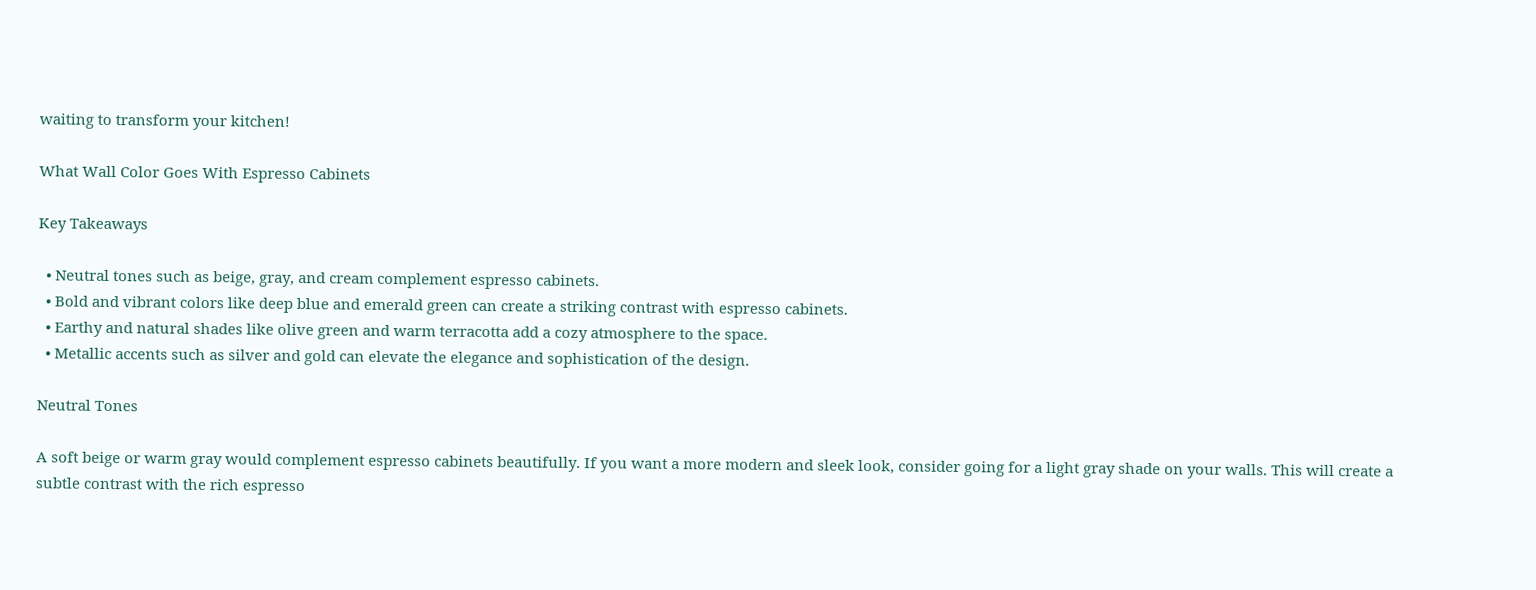waiting to transform your kitchen!

What Wall Color Goes With Espresso Cabinets

Key Takeaways

  • Neutral tones such as beige, gray, and cream complement espresso cabinets.
  • Bold and vibrant colors like deep blue and emerald green can create a striking contrast with espresso cabinets.
  • Earthy and natural shades like olive green and warm terracotta add a cozy atmosphere to the space.
  • Metallic accents such as silver and gold can elevate the elegance and sophistication of the design.

Neutral Tones

A soft beige or warm gray would complement espresso cabinets beautifully. If you want a more modern and sleek look, consider going for a light gray shade on your walls. This will create a subtle contrast with the rich espresso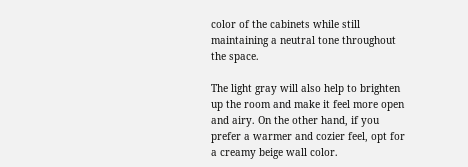color of the cabinets while still maintaining a neutral tone throughout the space.

The light gray will also help to brighten up the room and make it feel more open and airy. On the other hand, if you prefer a warmer and cozier feel, opt for a creamy beige wall color.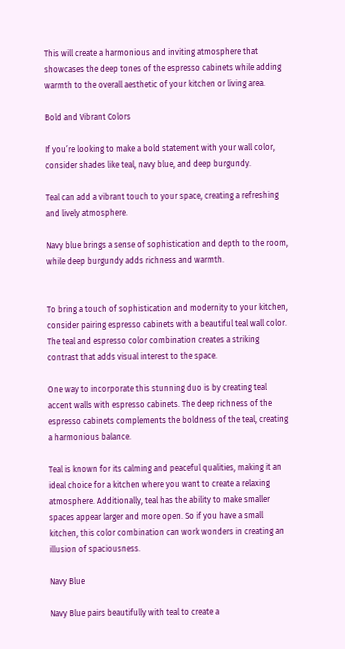This will create a harmonious and inviting atmosphere that showcases the deep tones of the espresso cabinets while adding warmth to the overall aesthetic of your kitchen or living area.

Bold and Vibrant Colors

If you’re looking to make a bold statement with your wall color, consider shades like teal, navy blue, and deep burgundy.

Teal can add a vibrant touch to your space, creating a refreshing and lively atmosphere.

Navy blue brings a sense of sophistication and depth to the room, while deep burgundy adds richness and warmth.


To bring a touch of sophistication and modernity to your kitchen, consider pairing espresso cabinets with a beautiful teal wall color. The teal and espresso color combination creates a striking contrast that adds visual interest to the space.

One way to incorporate this stunning duo is by creating teal accent walls with espresso cabinets. The deep richness of the espresso cabinets complements the boldness of the teal, creating a harmonious balance.

Teal is known for its calming and peaceful qualities, making it an ideal choice for a kitchen where you want to create a relaxing atmosphere. Additionally, teal has the ability to make smaller spaces appear larger and more open. So if you have a small kitchen, this color combination can work wonders in creating an illusion of spaciousness.

Navy Blue

Navy Blue pairs beautifully with teal to create a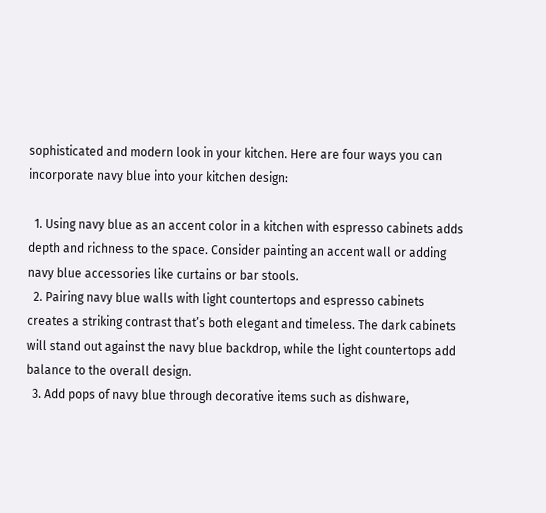sophisticated and modern look in your kitchen. Here are four ways you can incorporate navy blue into your kitchen design:

  1. Using navy blue as an accent color in a kitchen with espresso cabinets adds depth and richness to the space. Consider painting an accent wall or adding navy blue accessories like curtains or bar stools.
  2. Pairing navy blue walls with light countertops and espresso cabinets creates a striking contrast that’s both elegant and timeless. The dark cabinets will stand out against the navy blue backdrop, while the light countertops add balance to the overall design.
  3. Add pops of navy blue through decorative items such as dishware,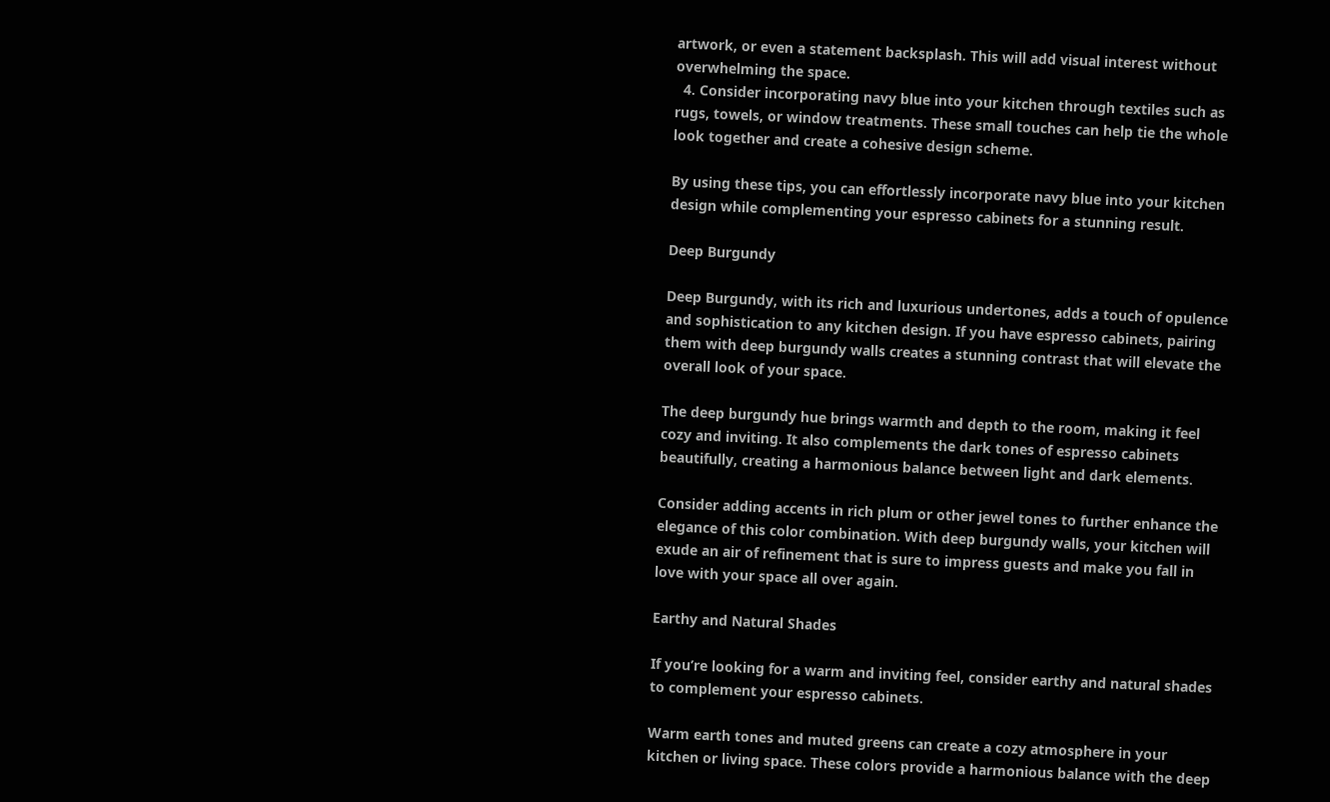artwork, or even a statement backsplash. This will add visual interest without overwhelming the space.
  4. Consider incorporating navy blue into your kitchen through textiles such as rugs, towels, or window treatments. These small touches can help tie the whole look together and create a cohesive design scheme.

By using these tips, you can effortlessly incorporate navy blue into your kitchen design while complementing your espresso cabinets for a stunning result.

Deep Burgundy

Deep Burgundy, with its rich and luxurious undertones, adds a touch of opulence and sophistication to any kitchen design. If you have espresso cabinets, pairing them with deep burgundy walls creates a stunning contrast that will elevate the overall look of your space.

The deep burgundy hue brings warmth and depth to the room, making it feel cozy and inviting. It also complements the dark tones of espresso cabinets beautifully, creating a harmonious balance between light and dark elements.

Consider adding accents in rich plum or other jewel tones to further enhance the elegance of this color combination. With deep burgundy walls, your kitchen will exude an air of refinement that is sure to impress guests and make you fall in love with your space all over again.

Earthy and Natural Shades

If you’re looking for a warm and inviting feel, consider earthy and natural shades to complement your espresso cabinets.

Warm earth tones and muted greens can create a cozy atmosphere in your kitchen or living space. These colors provide a harmonious balance with the deep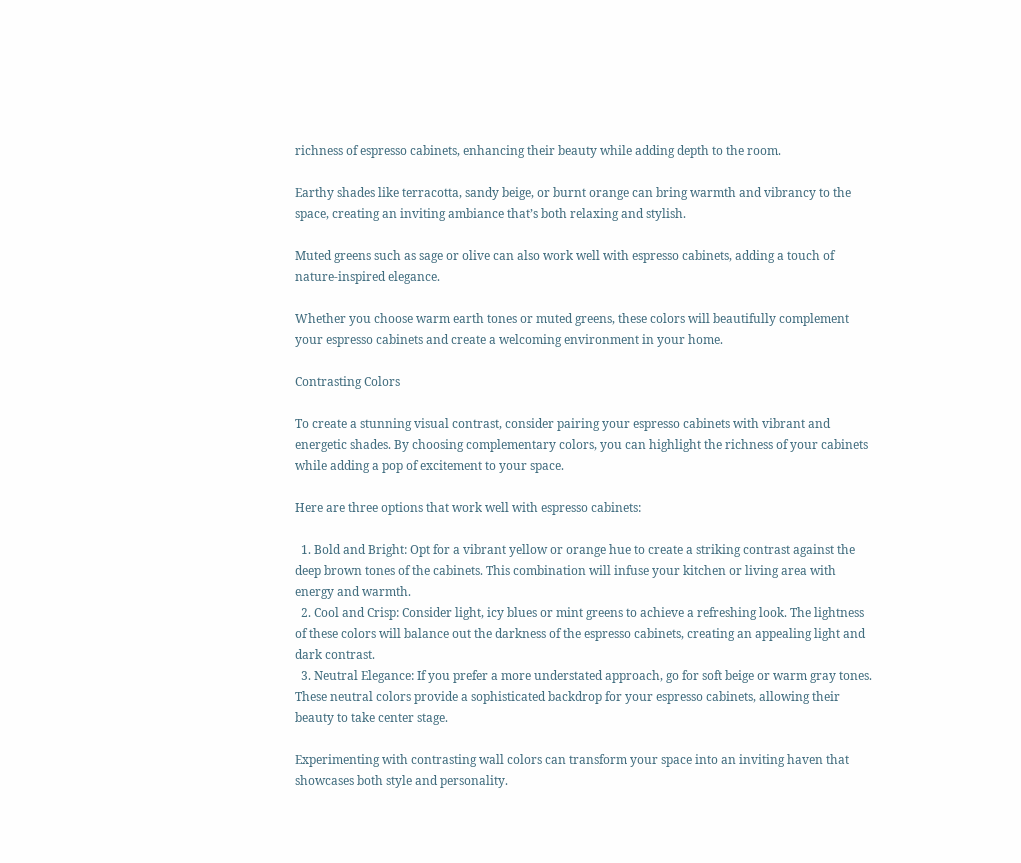richness of espresso cabinets, enhancing their beauty while adding depth to the room.

Earthy shades like terracotta, sandy beige, or burnt orange can bring warmth and vibrancy to the space, creating an inviting ambiance that’s both relaxing and stylish.

Muted greens such as sage or olive can also work well with espresso cabinets, adding a touch of nature-inspired elegance.

Whether you choose warm earth tones or muted greens, these colors will beautifully complement your espresso cabinets and create a welcoming environment in your home.

Contrasting Colors

To create a stunning visual contrast, consider pairing your espresso cabinets with vibrant and energetic shades. By choosing complementary colors, you can highlight the richness of your cabinets while adding a pop of excitement to your space.

Here are three options that work well with espresso cabinets:

  1. Bold and Bright: Opt for a vibrant yellow or orange hue to create a striking contrast against the deep brown tones of the cabinets. This combination will infuse your kitchen or living area with energy and warmth.
  2. Cool and Crisp: Consider light, icy blues or mint greens to achieve a refreshing look. The lightness of these colors will balance out the darkness of the espresso cabinets, creating an appealing light and dark contrast.
  3. Neutral Elegance: If you prefer a more understated approach, go for soft beige or warm gray tones. These neutral colors provide a sophisticated backdrop for your espresso cabinets, allowing their beauty to take center stage.

Experimenting with contrasting wall colors can transform your space into an inviting haven that showcases both style and personality.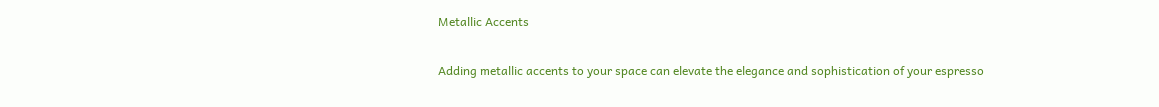Metallic Accents

Adding metallic accents to your space can elevate the elegance and sophistication of your espresso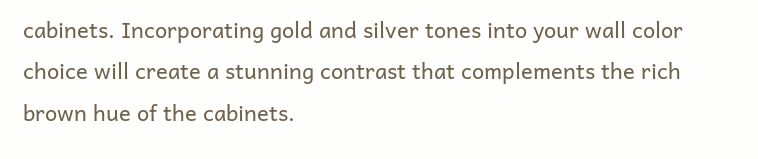cabinets. Incorporating gold and silver tones into your wall color choice will create a stunning contrast that complements the rich brown hue of the cabinets.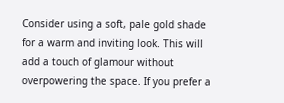Consider using a soft, pale gold shade for a warm and inviting look. This will add a touch of glamour without overpowering the space. If you prefer a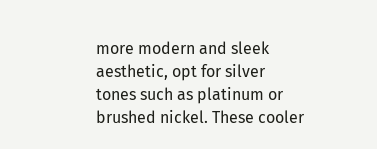more modern and sleek aesthetic, opt for silver tones such as platinum or brushed nickel. These cooler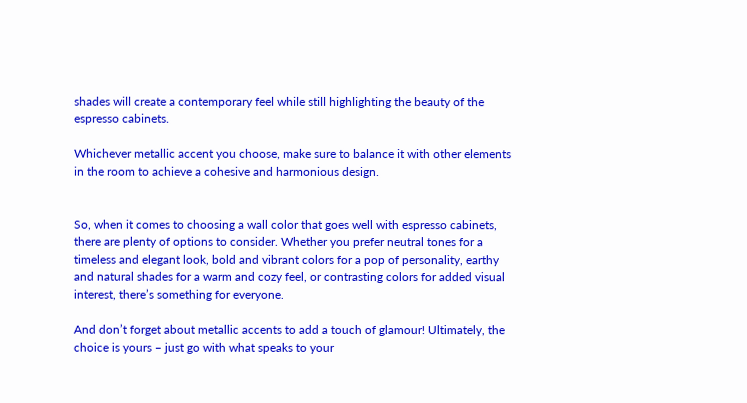shades will create a contemporary feel while still highlighting the beauty of the espresso cabinets.

Whichever metallic accent you choose, make sure to balance it with other elements in the room to achieve a cohesive and harmonious design.


So, when it comes to choosing a wall color that goes well with espresso cabinets, there are plenty of options to consider. Whether you prefer neutral tones for a timeless and elegant look, bold and vibrant colors for a pop of personality, earthy and natural shades for a warm and cozy feel, or contrasting colors for added visual interest, there’s something for everyone.

And don’t forget about metallic accents to add a touch of glamour! Ultimately, the choice is yours – just go with what speaks to your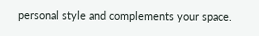personal style and complements your space.